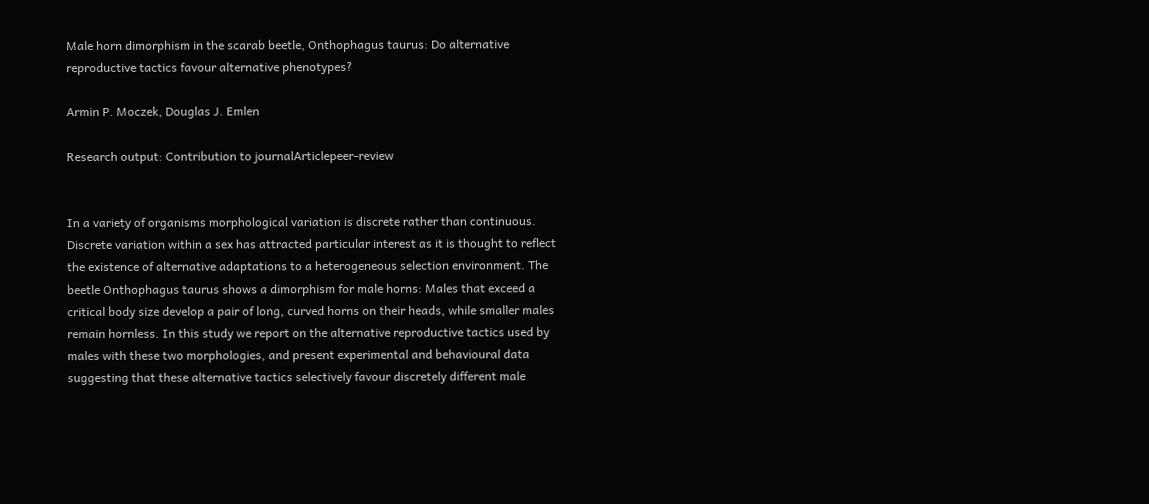Male horn dimorphism in the scarab beetle, Onthophagus taurus: Do alternative reproductive tactics favour alternative phenotypes?

Armin P. Moczek, Douglas J. Emlen

Research output: Contribution to journalArticlepeer-review


In a variety of organisms morphological variation is discrete rather than continuous. Discrete variation within a sex has attracted particular interest as it is thought to reflect the existence of alternative adaptations to a heterogeneous selection environment. The beetle Onthophagus taurus shows a dimorphism for male horns: Males that exceed a critical body size develop a pair of long, curved horns on their heads, while smaller males remain hornless. In this study we report on the alternative reproductive tactics used by males with these two morphologies, and present experimental and behavioural data suggesting that these alternative tactics selectively favour discretely different male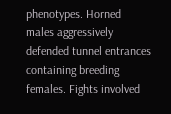phenotypes. Horned males aggressively defended tunnel entrances containing breeding females. Fights involved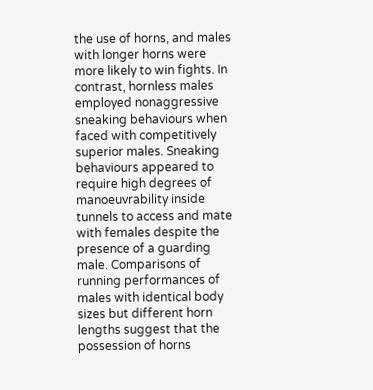the use of horns, and males with longer horns were more likely to win fights. In contrast, hornless males employed nonaggressive sneaking behaviours when faced with competitively superior males. Sneaking behaviours appeared to require high degrees of manoeuvrability inside tunnels to access and mate with females despite the presence of a guarding male. Comparisons of running performances of males with identical body sizes but different horn lengths suggest that the possession of horns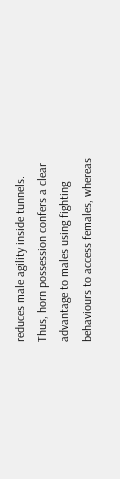reduces male agility inside tunnels. Thus, horn possession confers a clear advantage to males using fighting behaviours to access females, whereas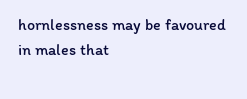hornlessness may be favoured in males that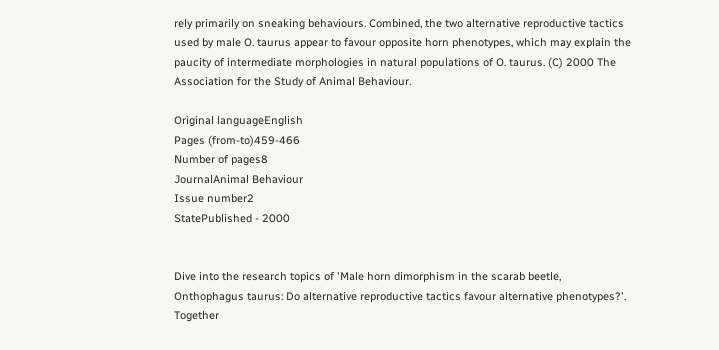rely primarily on sneaking behaviours. Combined, the two alternative reproductive tactics used by male O. taurus appear to favour opposite horn phenotypes, which may explain the paucity of intermediate morphologies in natural populations of O. taurus. (C) 2000 The Association for the Study of Animal Behaviour.

Original languageEnglish
Pages (from-to)459-466
Number of pages8
JournalAnimal Behaviour
Issue number2
StatePublished - 2000


Dive into the research topics of 'Male horn dimorphism in the scarab beetle, Onthophagus taurus: Do alternative reproductive tactics favour alternative phenotypes?'. Together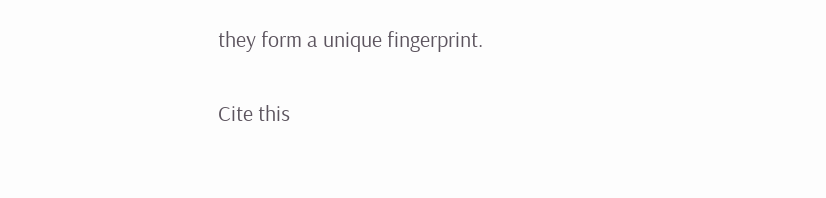they form a unique fingerprint.

Cite this